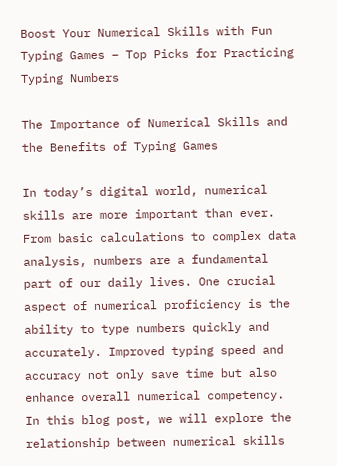Boost Your Numerical Skills with Fun Typing Games – Top Picks for Practicing Typing Numbers

The Importance of Numerical Skills and the Benefits of Typing Games

In today’s digital world, numerical skills are more important than ever. From basic calculations to complex data analysis, numbers are a fundamental part of our daily lives. One crucial aspect of numerical proficiency is the ability to type numbers quickly and accurately. Improved typing speed and accuracy not only save time but also enhance overall numerical competency. In this blog post, we will explore the relationship between numerical skills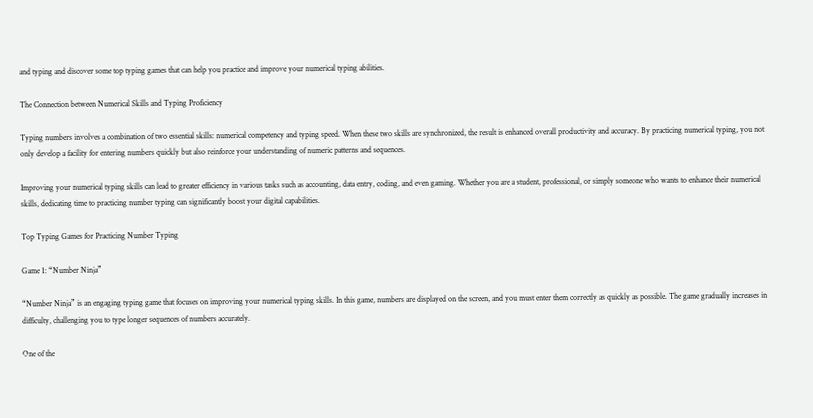and typing and discover some top typing games that can help you practice and improve your numerical typing abilities.

The Connection between Numerical Skills and Typing Proficiency

Typing numbers involves a combination of two essential skills: numerical competency and typing speed. When these two skills are synchronized, the result is enhanced overall productivity and accuracy. By practicing numerical typing, you not only develop a facility for entering numbers quickly but also reinforce your understanding of numeric patterns and sequences.

Improving your numerical typing skills can lead to greater efficiency in various tasks such as accounting, data entry, coding, and even gaming. Whether you are a student, professional, or simply someone who wants to enhance their numerical skills, dedicating time to practicing number typing can significantly boost your digital capabilities.

Top Typing Games for Practicing Number Typing

Game 1: “Number Ninja”

“Number Ninja” is an engaging typing game that focuses on improving your numerical typing skills. In this game, numbers are displayed on the screen, and you must enter them correctly as quickly as possible. The game gradually increases in difficulty, challenging you to type longer sequences of numbers accurately.

One of the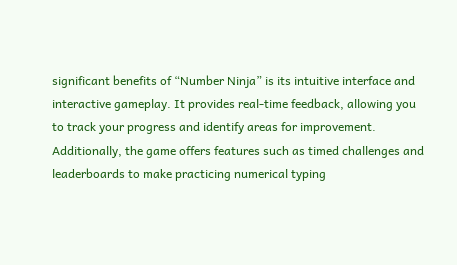significant benefits of “Number Ninja” is its intuitive interface and interactive gameplay. It provides real-time feedback, allowing you to track your progress and identify areas for improvement. Additionally, the game offers features such as timed challenges and leaderboards to make practicing numerical typing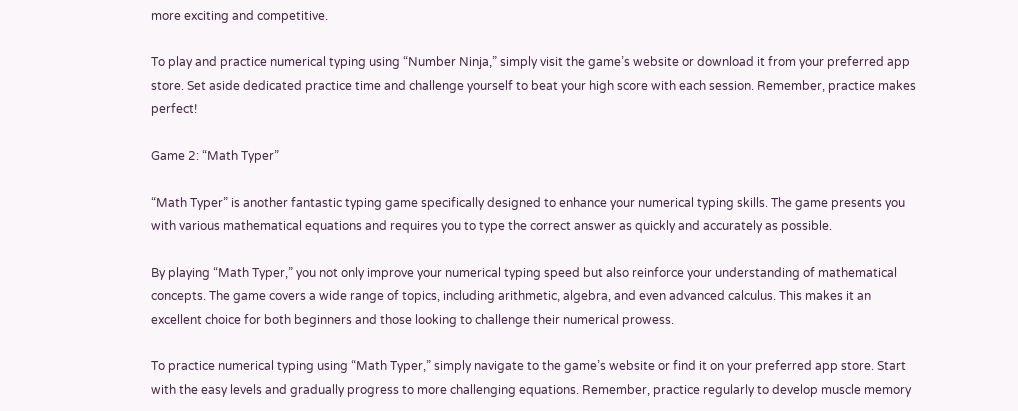more exciting and competitive.

To play and practice numerical typing using “Number Ninja,” simply visit the game’s website or download it from your preferred app store. Set aside dedicated practice time and challenge yourself to beat your high score with each session. Remember, practice makes perfect!

Game 2: “Math Typer”

“Math Typer” is another fantastic typing game specifically designed to enhance your numerical typing skills. The game presents you with various mathematical equations and requires you to type the correct answer as quickly and accurately as possible.

By playing “Math Typer,” you not only improve your numerical typing speed but also reinforce your understanding of mathematical concepts. The game covers a wide range of topics, including arithmetic, algebra, and even advanced calculus. This makes it an excellent choice for both beginners and those looking to challenge their numerical prowess.

To practice numerical typing using “Math Typer,” simply navigate to the game’s website or find it on your preferred app store. Start with the easy levels and gradually progress to more challenging equations. Remember, practice regularly to develop muscle memory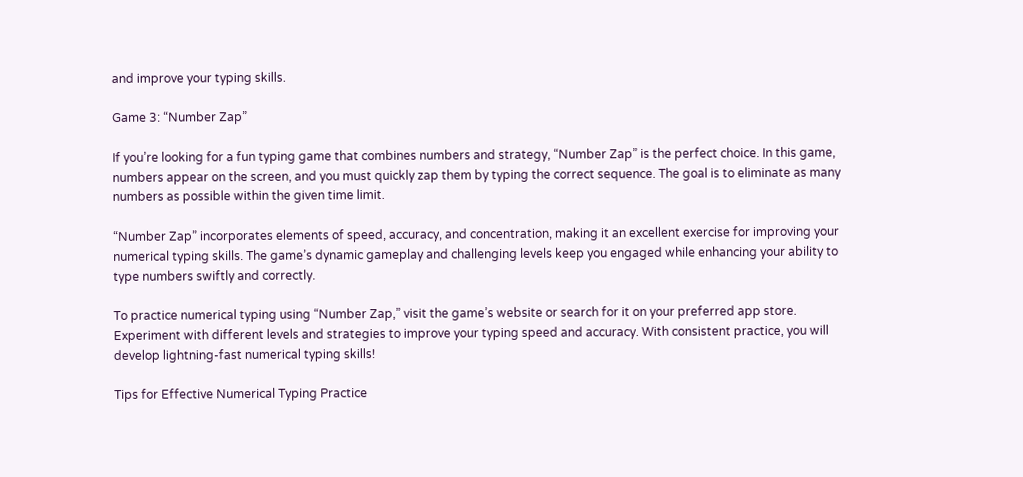and improve your typing skills.

Game 3: “Number Zap”

If you’re looking for a fun typing game that combines numbers and strategy, “Number Zap” is the perfect choice. In this game, numbers appear on the screen, and you must quickly zap them by typing the correct sequence. The goal is to eliminate as many numbers as possible within the given time limit.

“Number Zap” incorporates elements of speed, accuracy, and concentration, making it an excellent exercise for improving your numerical typing skills. The game’s dynamic gameplay and challenging levels keep you engaged while enhancing your ability to type numbers swiftly and correctly.

To practice numerical typing using “Number Zap,” visit the game’s website or search for it on your preferred app store. Experiment with different levels and strategies to improve your typing speed and accuracy. With consistent practice, you will develop lightning-fast numerical typing skills!

Tips for Effective Numerical Typing Practice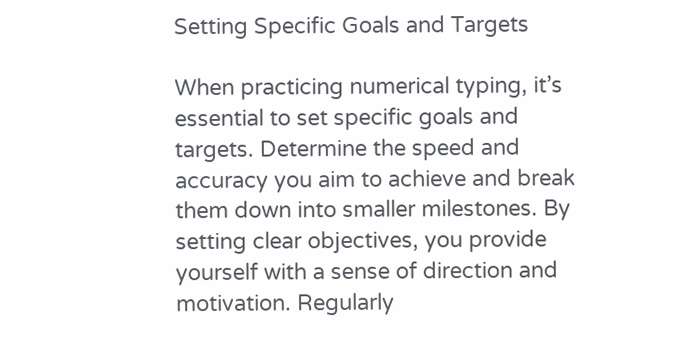Setting Specific Goals and Targets

When practicing numerical typing, it’s essential to set specific goals and targets. Determine the speed and accuracy you aim to achieve and break them down into smaller milestones. By setting clear objectives, you provide yourself with a sense of direction and motivation. Regularly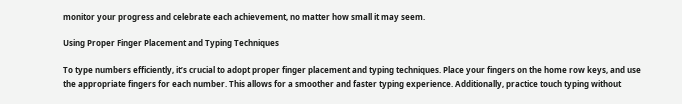monitor your progress and celebrate each achievement, no matter how small it may seem.

Using Proper Finger Placement and Typing Techniques

To type numbers efficiently, it’s crucial to adopt proper finger placement and typing techniques. Place your fingers on the home row keys, and use the appropriate fingers for each number. This allows for a smoother and faster typing experience. Additionally, practice touch typing without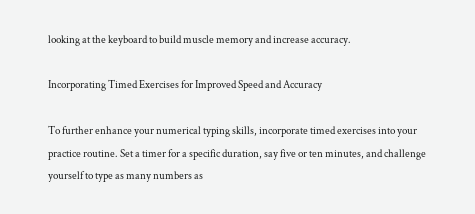looking at the keyboard to build muscle memory and increase accuracy.

Incorporating Timed Exercises for Improved Speed and Accuracy

To further enhance your numerical typing skills, incorporate timed exercises into your practice routine. Set a timer for a specific duration, say five or ten minutes, and challenge yourself to type as many numbers as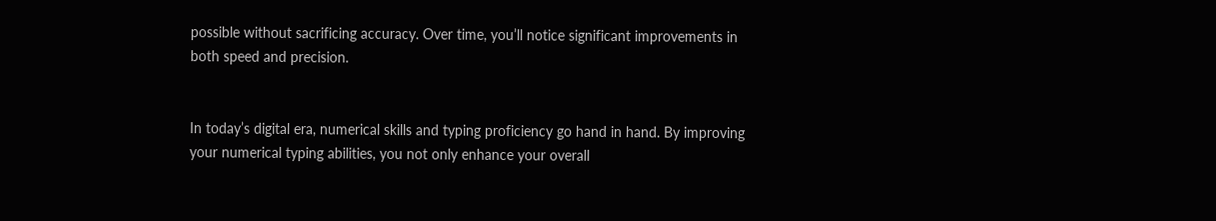possible without sacrificing accuracy. Over time, you’ll notice significant improvements in both speed and precision.


In today’s digital era, numerical skills and typing proficiency go hand in hand. By improving your numerical typing abilities, you not only enhance your overall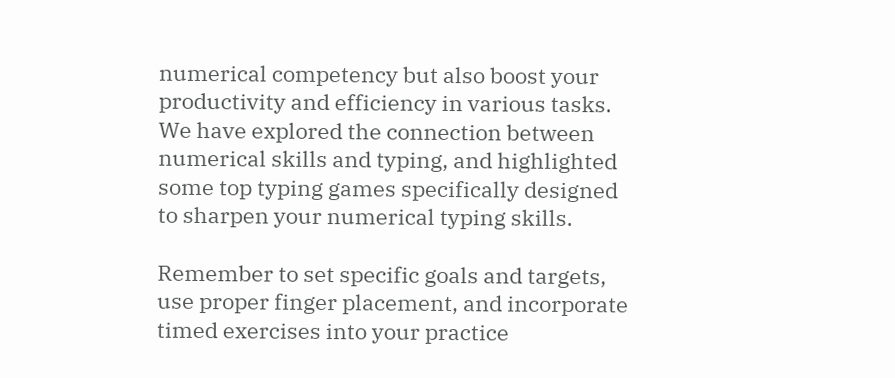numerical competency but also boost your productivity and efficiency in various tasks. We have explored the connection between numerical skills and typing, and highlighted some top typing games specifically designed to sharpen your numerical typing skills.

Remember to set specific goals and targets, use proper finger placement, and incorporate timed exercises into your practice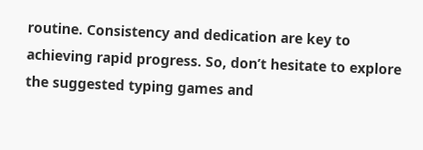routine. Consistency and dedication are key to achieving rapid progress. So, don’t hesitate to explore the suggested typing games and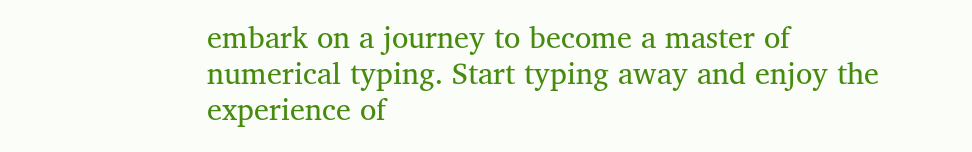embark on a journey to become a master of numerical typing. Start typing away and enjoy the experience of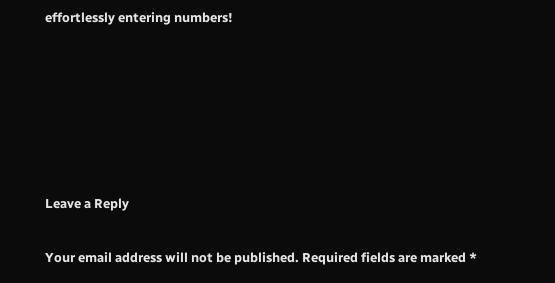effortlessly entering numbers!






Leave a Reply

Your email address will not be published. Required fields are marked *